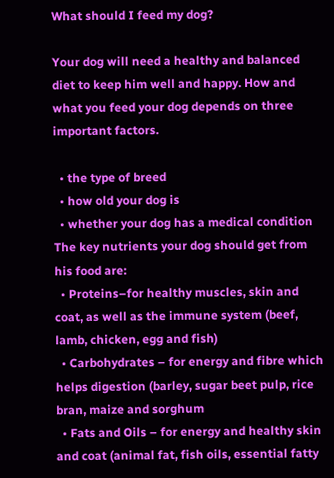What should I feed my dog?

Your dog will need a healthy and balanced diet to keep him well and happy. How and what you feed your dog depends on three important factors.

  • the type of breed
  • how old your dog is
  • whether your dog has a medical condition
The key nutrients your dog should get from his food are:
  • Proteins–for healthy muscles, skin and coat, as well as the immune system (beef, lamb, chicken, egg and fish)
  • Carbohydrates – for energy and fibre which helps digestion (barley, sugar beet pulp, rice bran, maize and sorghum
  • Fats and Oils – for energy and healthy skin and coat (animal fat, fish oils, essential fatty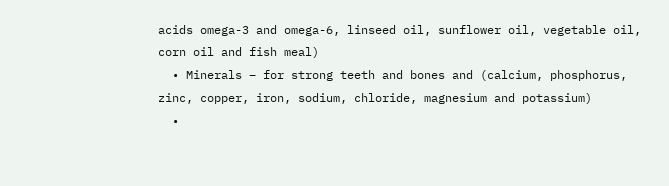acids omega-3 and omega-6, linseed oil, sunflower oil, vegetable oil, corn oil and fish meal)
  • Minerals – for strong teeth and bones and (calcium, phosphorus, zinc, copper, iron, sodium, chloride, magnesium and potassium)
  •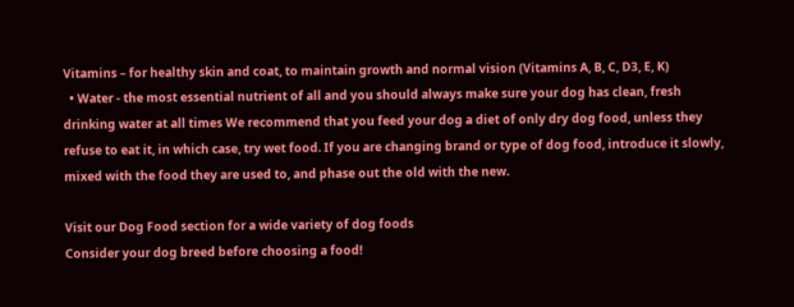Vitamins – for healthy skin and coat, to maintain growth and normal vision (Vitamins A, B, C, D3, E, K)
  • Water - the most essential nutrient of all and you should always make sure your dog has clean, fresh drinking water at all times We recommend that you feed your dog a diet of only dry dog food, unless they refuse to eat it, in which case, try wet food. If you are changing brand or type of dog food, introduce it slowly, mixed with the food they are used to, and phase out the old with the new.

Visit our Dog Food section for a wide variety of dog foods
Consider your dog breed before choosing a food!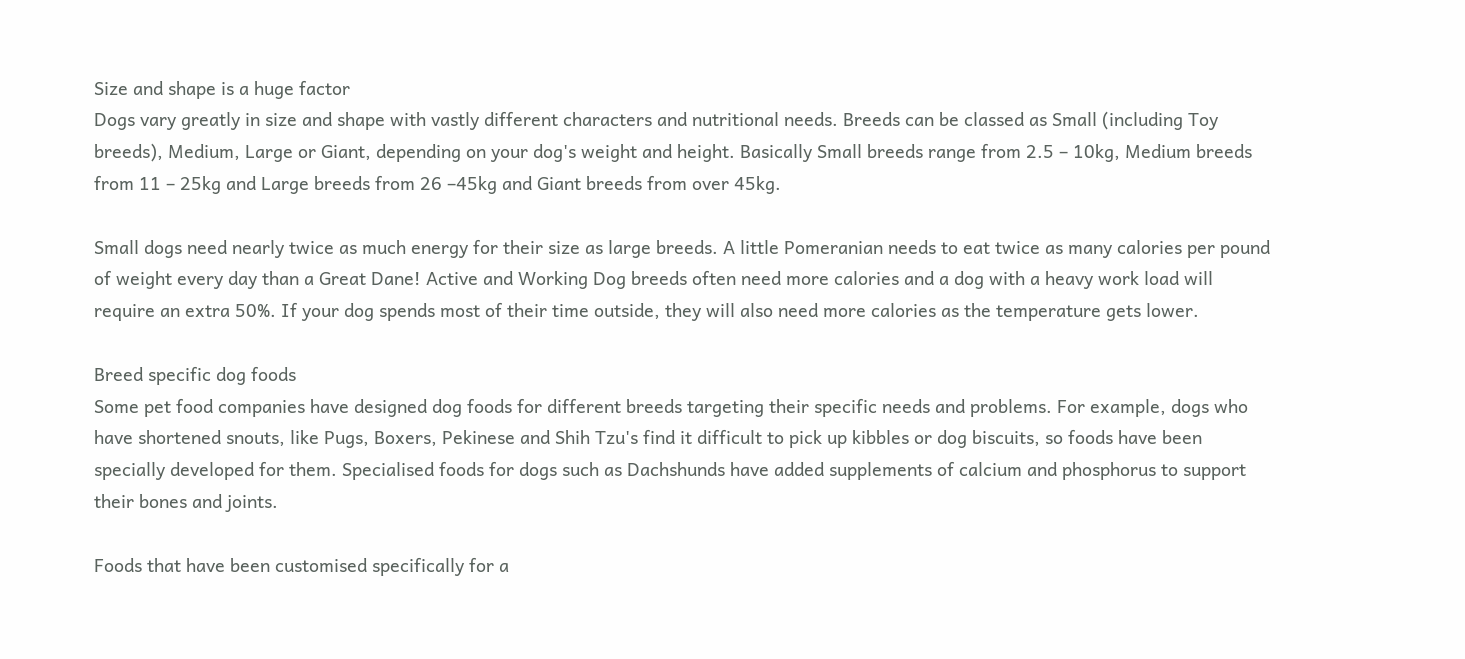Size and shape is a huge factor
Dogs vary greatly in size and shape with vastly different characters and nutritional needs. Breeds can be classed as Small (including Toy breeds), Medium, Large or Giant, depending on your dog's weight and height. Basically Small breeds range from 2.5 – 10kg, Medium breeds from 11 – 25kg and Large breeds from 26 –45kg and Giant breeds from over 45kg.

Small dogs need nearly twice as much energy for their size as large breeds. A little Pomeranian needs to eat twice as many calories per pound of weight every day than a Great Dane! Active and Working Dog breeds often need more calories and a dog with a heavy work load will require an extra 50%. If your dog spends most of their time outside, they will also need more calories as the temperature gets lower.

Breed specific dog foods
Some pet food companies have designed dog foods for different breeds targeting their specific needs and problems. For example, dogs who have shortened snouts, like Pugs, Boxers, Pekinese and Shih Tzu's find it difficult to pick up kibbles or dog biscuits, so foods have been specially developed for them. Specialised foods for dogs such as Dachshunds have added supplements of calcium and phosphorus to support their bones and joints.

Foods that have been customised specifically for a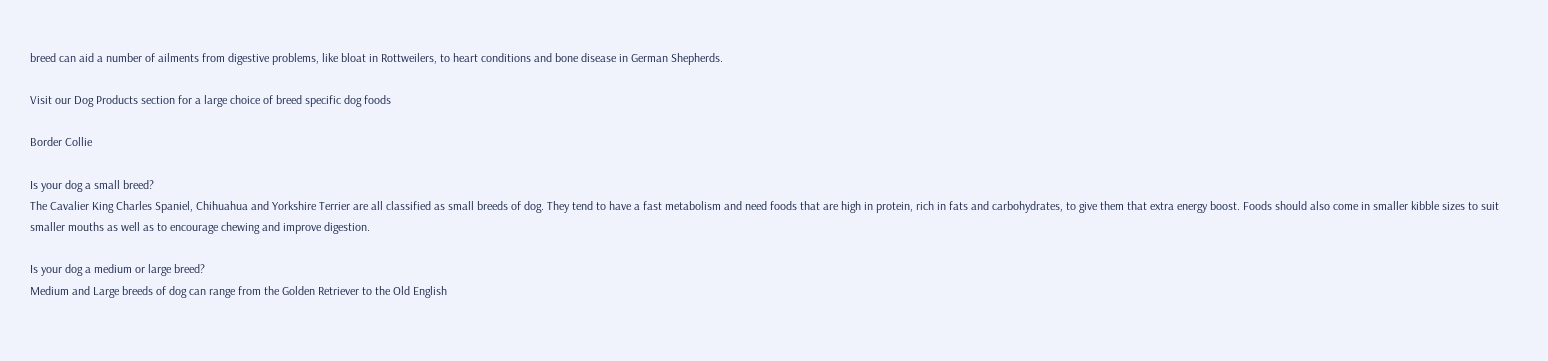breed can aid a number of ailments from digestive problems, like bloat in Rottweilers, to heart conditions and bone disease in German Shepherds.

Visit our Dog Products section for a large choice of breed specific dog foods

Border Collie

Is your dog a small breed?
The Cavalier King Charles Spaniel, Chihuahua and Yorkshire Terrier are all classified as small breeds of dog. They tend to have a fast metabolism and need foods that are high in protein, rich in fats and carbohydrates, to give them that extra energy boost. Foods should also come in smaller kibble sizes to suit smaller mouths as well as to encourage chewing and improve digestion.

Is your dog a medium or large breed?
Medium and Large breeds of dog can range from the Golden Retriever to the Old English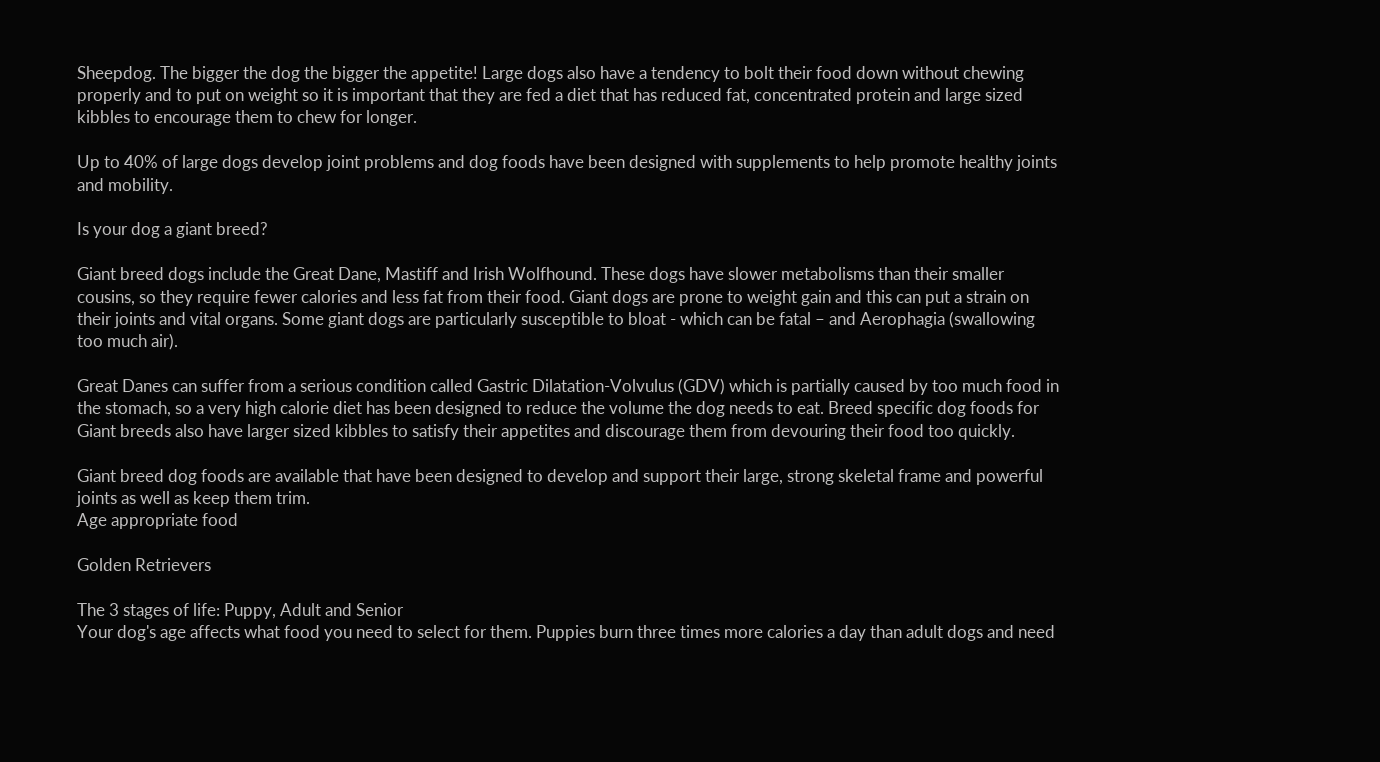Sheepdog. The bigger the dog the bigger the appetite! Large dogs also have a tendency to bolt their food down without chewing properly and to put on weight so it is important that they are fed a diet that has reduced fat, concentrated protein and large sized kibbles to encourage them to chew for longer.

Up to 40% of large dogs develop joint problems and dog foods have been designed with supplements to help promote healthy joints and mobility.

Is your dog a giant breed?

Giant breed dogs include the Great Dane, Mastiff and Irish Wolfhound. These dogs have slower metabolisms than their smaller cousins, so they require fewer calories and less fat from their food. Giant dogs are prone to weight gain and this can put a strain on their joints and vital organs. Some giant dogs are particularly susceptible to bloat - which can be fatal – and Aerophagia (swallowing too much air).

Great Danes can suffer from a serious condition called Gastric Dilatation-Volvulus (GDV) which is partially caused by too much food in the stomach, so a very high calorie diet has been designed to reduce the volume the dog needs to eat. Breed specific dog foods for Giant breeds also have larger sized kibbles to satisfy their appetites and discourage them from devouring their food too quickly.

Giant breed dog foods are available that have been designed to develop and support their large, strong skeletal frame and powerful joints as well as keep them trim.
Age appropriate food

Golden Retrievers

The 3 stages of life: Puppy, Adult and Senior
Your dog's age affects what food you need to select for them. Puppies burn three times more calories a day than adult dogs and need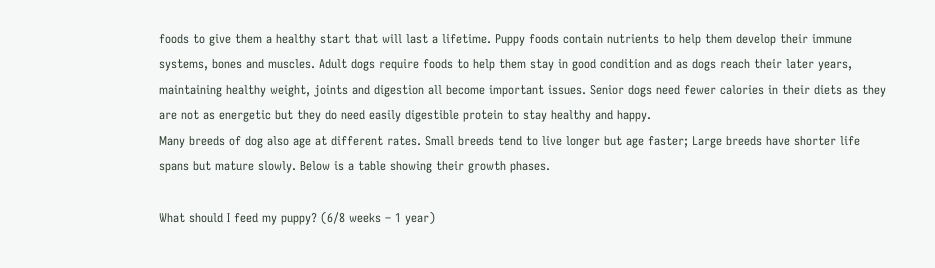foods to give them a healthy start that will last a lifetime. Puppy foods contain nutrients to help them develop their immune systems, bones and muscles. Adult dogs require foods to help them stay in good condition and as dogs reach their later years, maintaining healthy weight, joints and digestion all become important issues. Senior dogs need fewer calories in their diets as they are not as energetic but they do need easily digestible protein to stay healthy and happy.
Many breeds of dog also age at different rates. Small breeds tend to live longer but age faster; Large breeds have shorter life spans but mature slowly. Below is a table showing their growth phases.

What should I feed my puppy? (6/8 weeks – 1 year)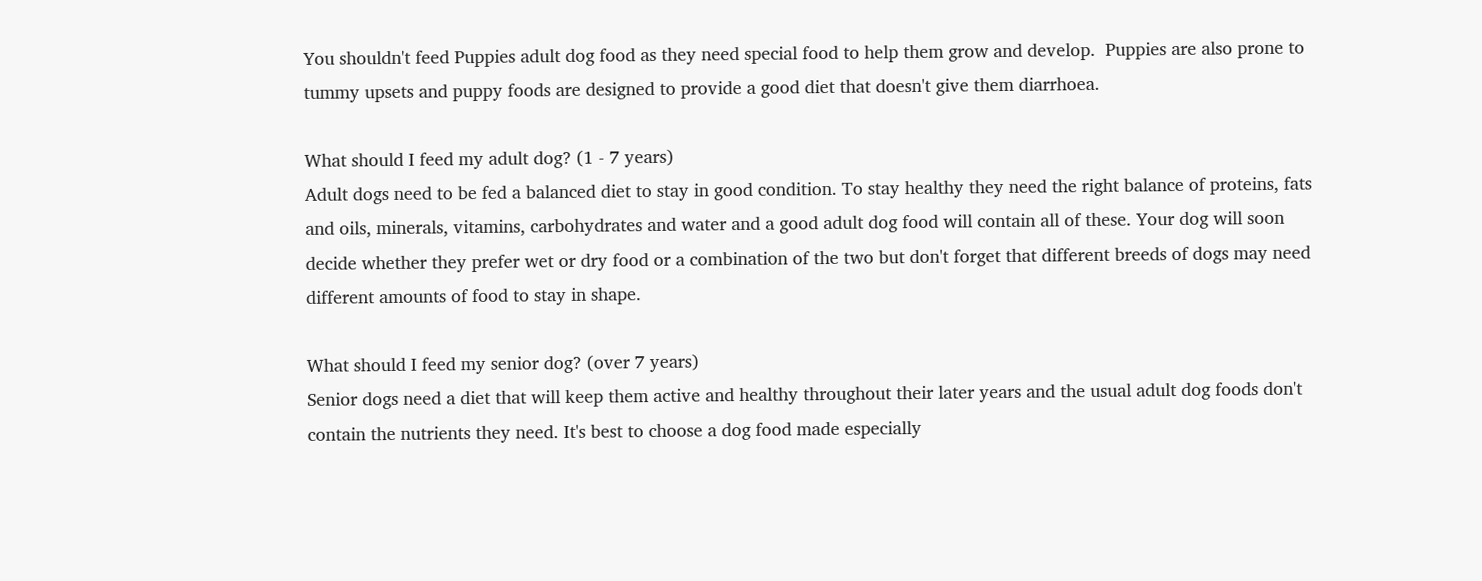You shouldn't feed Puppies adult dog food as they need special food to help them grow and develop.  Puppies are also prone to tummy upsets and puppy foods are designed to provide a good diet that doesn't give them diarrhoea.

What should I feed my adult dog? (1 - 7 years)
Adult dogs need to be fed a balanced diet to stay in good condition. To stay healthy they need the right balance of proteins, fats and oils, minerals, vitamins, carbohydrates and water and a good adult dog food will contain all of these. Your dog will soon decide whether they prefer wet or dry food or a combination of the two but don't forget that different breeds of dogs may need different amounts of food to stay in shape.

What should I feed my senior dog? (over 7 years)
Senior dogs need a diet that will keep them active and healthy throughout their later years and the usual adult dog foods don't contain the nutrients they need. It's best to choose a dog food made especially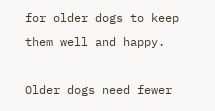for older dogs to keep them well and happy.

Older dogs need fewer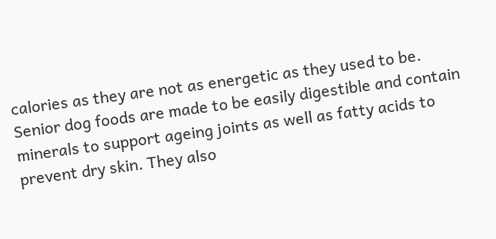calories as they are not as energetic as they used to be. Senior dog foods are made to be easily digestible and contain minerals to support ageing joints as well as fatty acids to prevent dry skin. They also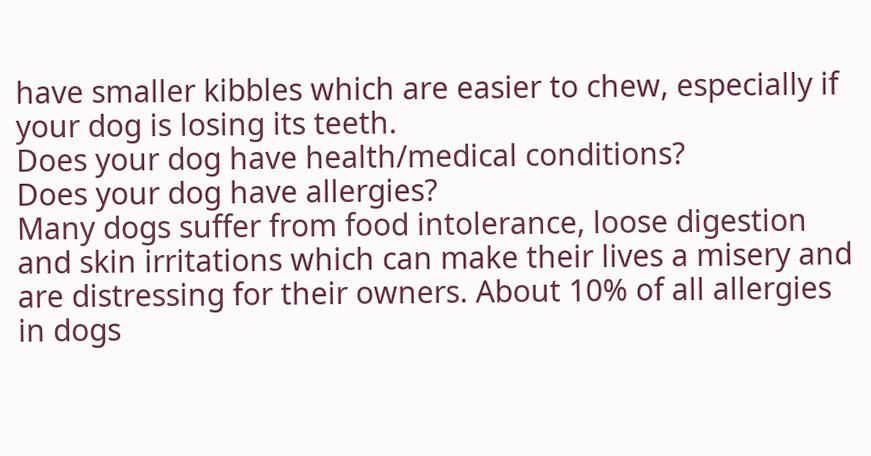have smaller kibbles which are easier to chew, especially if your dog is losing its teeth.
Does your dog have health/medical conditions?
Does your dog have allergies?
Many dogs suffer from food intolerance, loose digestion and skin irritations which can make their lives a misery and are distressing for their owners. About 10% of all allergies in dogs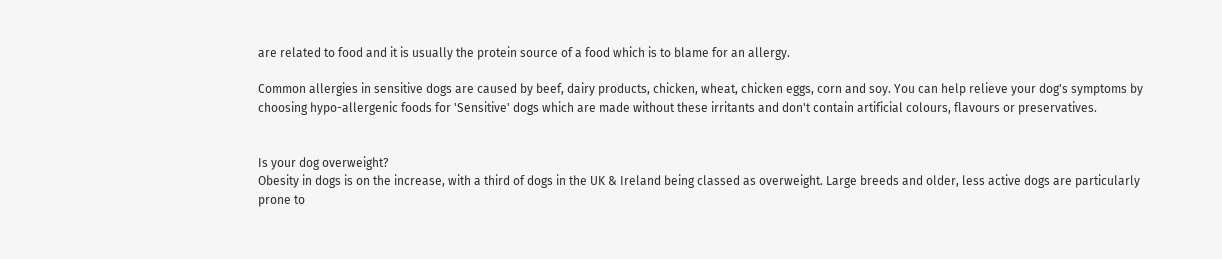are related to food and it is usually the protein source of a food which is to blame for an allergy.

Common allergies in sensitive dogs are caused by beef, dairy products, chicken, wheat, chicken eggs, corn and soy. You can help relieve your dog's symptoms by choosing hypo-allergenic foods for 'Sensitive' dogs which are made without these irritants and don't contain artificial colours, flavours or preservatives.


Is your dog overweight?
Obesity in dogs is on the increase, with a third of dogs in the UK & Ireland being classed as overweight. Large breeds and older, less active dogs are particularly prone to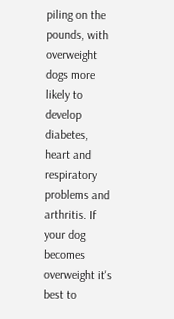piling on the pounds, with overweight dogs more likely to develop diabetes, heart and respiratory problems and arthritis. If your dog becomes overweight it's best to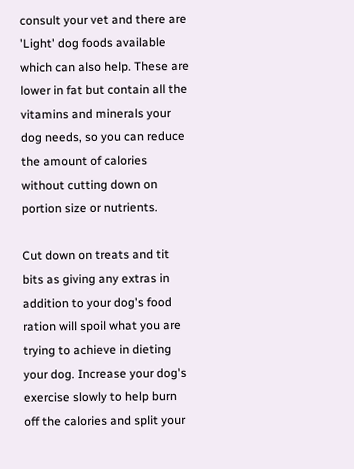consult your vet and there are 'Light' dog foods available which can also help. These are lower in fat but contain all the vitamins and minerals your dog needs, so you can reduce the amount of calories without cutting down on portion size or nutrients.

Cut down on treats and tit bits as giving any extras in addition to your dog's food ration will spoil what you are trying to achieve in dieting your dog. Increase your dog's exercise slowly to help burn off the calories and split your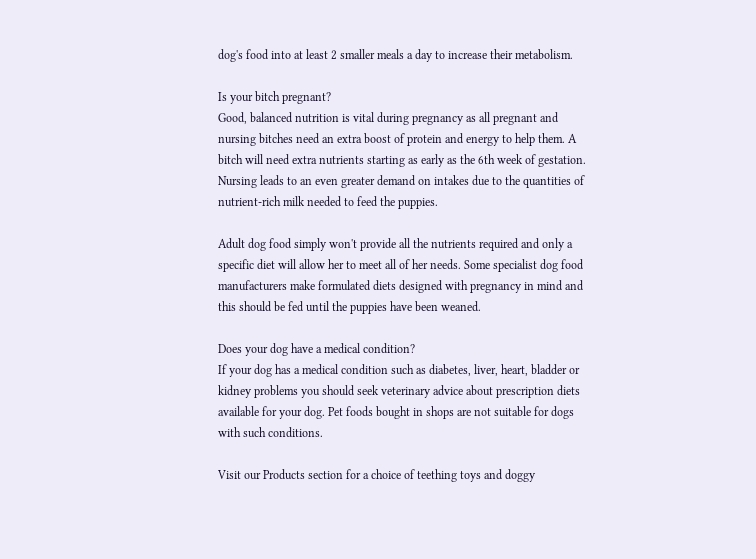dog's food into at least 2 smaller meals a day to increase their metabolism.

Is your bitch pregnant?
Good, balanced nutrition is vital during pregnancy as all pregnant and nursing bitches need an extra boost of protein and energy to help them. A bitch will need extra nutrients starting as early as the 6th week of gestation. Nursing leads to an even greater demand on intakes due to the quantities of nutrient-rich milk needed to feed the puppies.

Adult dog food simply won't provide all the nutrients required and only a specific diet will allow her to meet all of her needs. Some specialist dog food manufacturers make formulated diets designed with pregnancy in mind and this should be fed until the puppies have been weaned.

Does your dog have a medical condition?
If your dog has a medical condition such as diabetes, liver, heart, bladder or kidney problems you should seek veterinary advice about prescription diets available for your dog. Pet foods bought in shops are not suitable for dogs with such conditions.

Visit our Products section for a choice of teething toys and doggy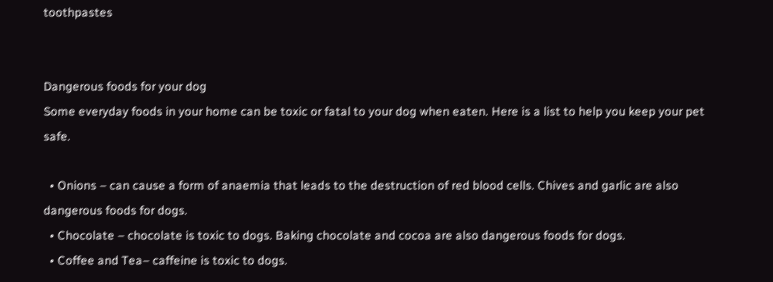toothpastes


Dangerous foods for your dog
Some everyday foods in your home can be toxic or fatal to your dog when eaten. Here is a list to help you keep your pet safe.

  • Onions – can cause a form of anaemia that leads to the destruction of red blood cells. Chives and garlic are also dangerous foods for dogs.
  • Chocolate – chocolate is toxic to dogs. Baking chocolate and cocoa are also dangerous foods for dogs.
  • Coffee and Tea– caffeine is toxic to dogs.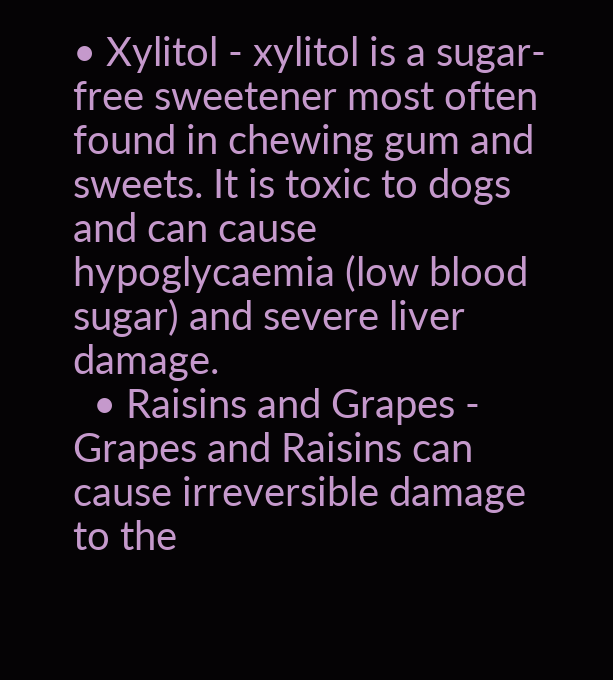• Xylitol - xylitol is a sugar-free sweetener most often found in chewing gum and sweets. It is toxic to dogs and can cause hypoglycaemia (low blood sugar) and severe liver damage.
  • Raisins and Grapes - Grapes and Raisins can cause irreversible damage to the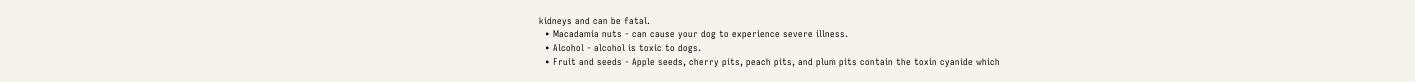kidneys and can be fatal.
  • Macadamia nuts - can cause your dog to experience severe illness.
  • Alcohol - alcohol is toxic to dogs.
  • Fruit and seeds - Apple seeds, cherry pits, peach pits, and plum pits contain the toxin cyanide which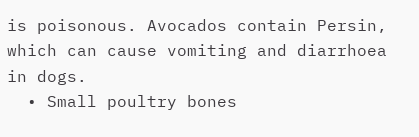is poisonous. Avocados contain Persin, which can cause vomiting and diarrhoea in dogs.
  • Small poultry bones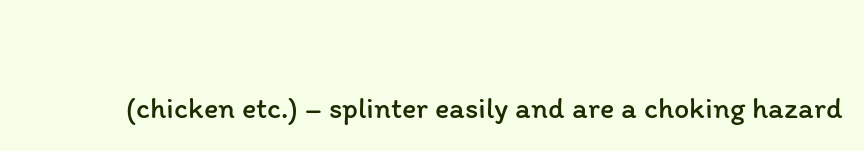(chicken etc.) – splinter easily and are a choking hazard